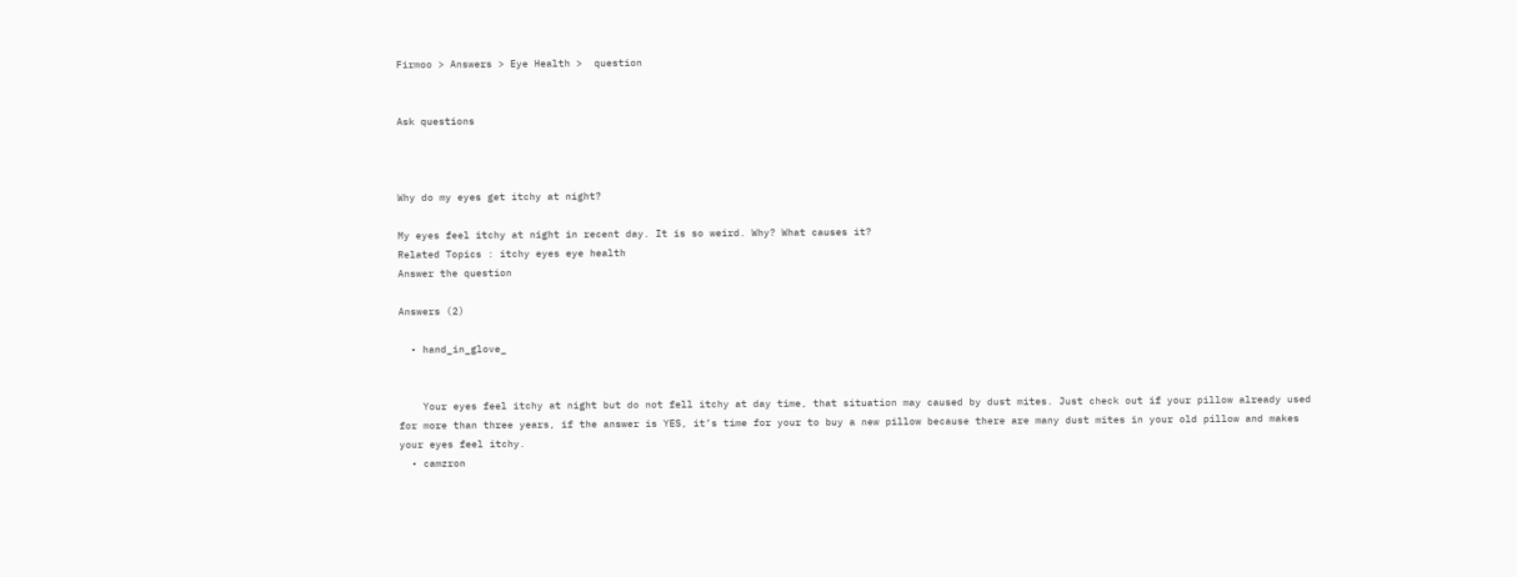Firmoo > Answers > Eye Health >  question


Ask questions



Why do my eyes get itchy at night?

My eyes feel itchy at night in recent day. It is so weird. Why? What causes it?
Related Topics : itchy eyes eye health
Answer the question

Answers (2)

  • hand_in_glove_


    Your eyes feel itchy at night but do not fell itchy at day time, that situation may caused by dust mites. Just check out if your pillow already used for more than three years, if the answer is YES, it’s time for your to buy a new pillow because there are many dust mites in your old pillow and makes your eyes feel itchy.
  • camzron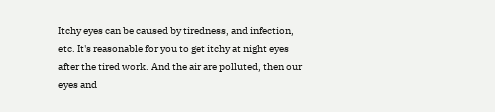Itchy eyes can be caused by tiredness, and infection, etc. It's reasonable for you to get itchy at night eyes after the tired work. And the air are polluted, then our eyes and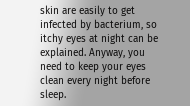skin are easily to get infected by bacterium, so itchy eyes at night can be explained. Anyway, you need to keep your eyes clean every night before sleep.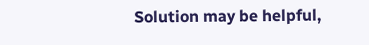Solution may be helpful,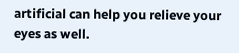artificial can help you relieve your eyes as well.